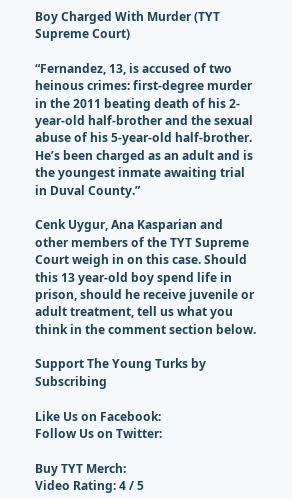Boy Charged With Murder (TYT Supreme Court)

“Fernandez, 13, is accused of two heinous crimes: first-degree murder in the 2011 beating death of his 2-year-old half-brother and the sexual abuse of his 5-year-old half-brother. He’s been charged as an adult and is the youngest inmate awaiting trial in Duval County.”

Cenk Uygur, Ana Kasparian and other members of the TYT Supreme Court weigh in on this case. Should this 13 year-old boy spend life in prison, should he receive juvenile or adult treatment, tell us what you think in the comment section below.

Support The Young Turks by Subscribing

Like Us on Facebook:
Follow Us on Twitter:

Buy TYT Merch:
Video Rating: 4 / 5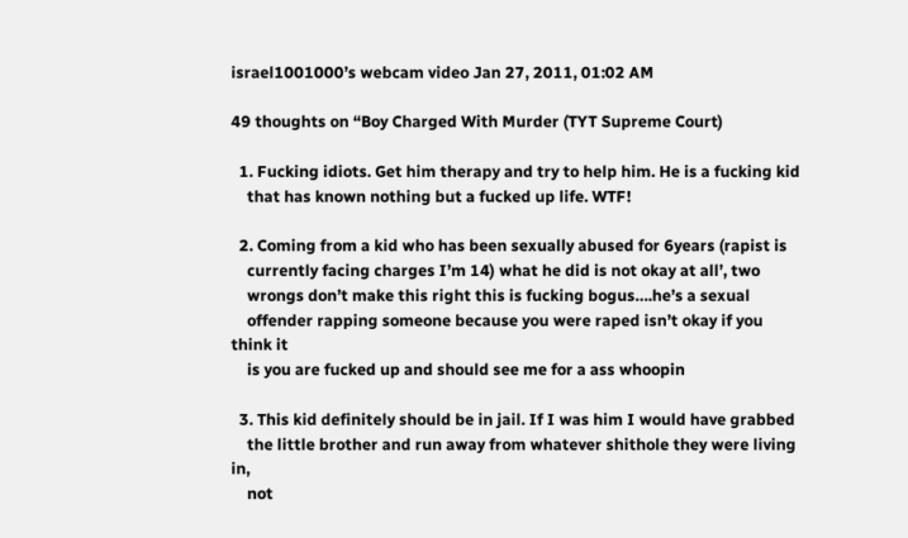israel1001000’s webcam video Jan 27, 2011, 01:02 AM

49 thoughts on “Boy Charged With Murder (TYT Supreme Court)

  1. Fucking idiots. Get him therapy and try to help him. He is a fucking kid
    that has known nothing but a fucked up life. WTF!

  2. Coming from a kid who has been sexually abused for 6years (rapist is
    currently facing charges I’m 14) what he did is not okay at all’, two
    wrongs don’t make this right this is fucking bogus….he’s a sexual
    offender rapping someone because you were raped isn’t okay if you think it
    is you are fucked up and should see me for a ass whoopin

  3. This kid definitely should be in jail. If I was him I would have grabbed
    the little brother and run away from whatever shithole they were living in,
    not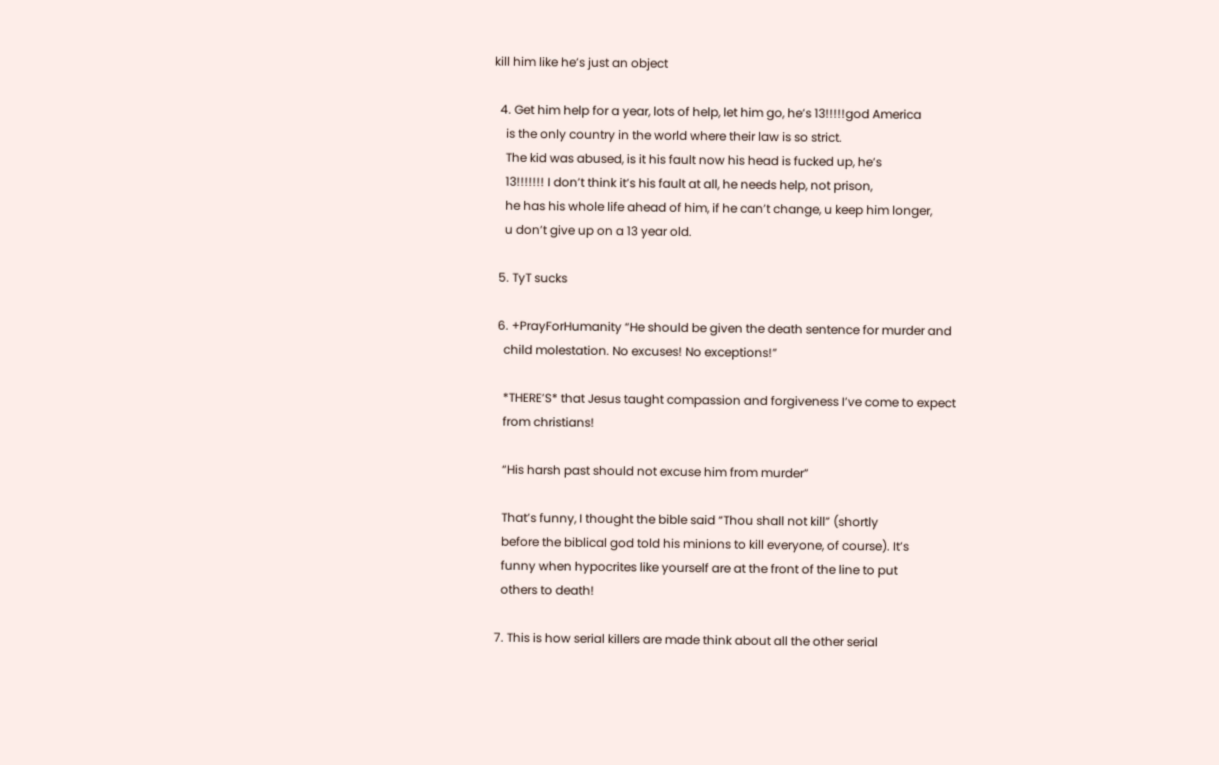kill him like he’s just an object

  4. Get him help for a year, lots of help, let him go, he’s 13!!!!!god America
    is the only country in the world where their law is so strict.
    The kid was abused, is it his fault now his head is fucked up, he’s
    13!!!!!!! I don’t think it’s his fault at all, he needs help, not prison,
    he has his whole life ahead of him, if he can’t change, u keep him longer,
    u don’t give up on a 13 year old.

  5. TyT sucks

  6. +PrayForHumanity “He should be given the death sentence for murder and
    child molestation. No excuses! No exceptions!”

    *THERE’S* that Jesus taught compassion and forgiveness I’ve come to expect
    from christians!

    “His harsh past should not excuse him from murder”

    That’s funny, I thought the bible said “Thou shall not kill” (shortly
    before the biblical god told his minions to kill everyone, of course). It’s
    funny when hypocrites like yourself are at the front of the line to put
    others to death!

  7. This is how serial killers are made think about all the other serial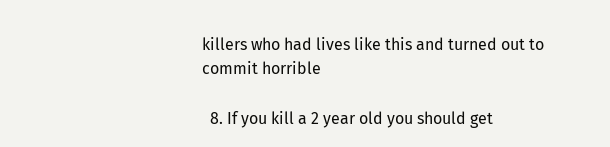killers who had lives like this and turned out to commit horrible

  8. If you kill a 2 year old you should get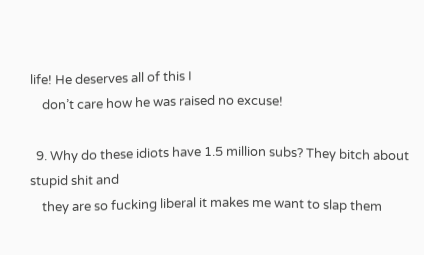life! He deserves all of this I
    don’t care how he was raised no excuse!

  9. Why do these idiots have 1.5 million subs? They bitch about stupid shit and
    they are so fucking liberal it makes me want to slap them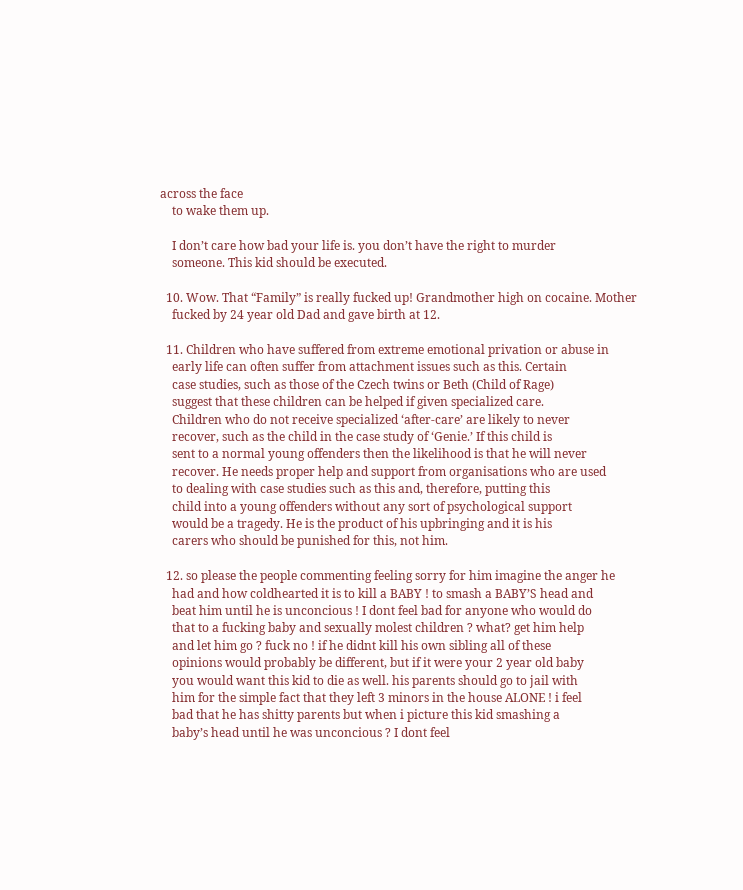across the face
    to wake them up.

    I don’t care how bad your life is. you don’t have the right to murder
    someone. This kid should be executed.

  10. Wow. That “Family” is really fucked up! Grandmother high on cocaine. Mother
    fucked by 24 year old Dad and gave birth at 12.

  11. Children who have suffered from extreme emotional privation or abuse in
    early life can often suffer from attachment issues such as this. Certain
    case studies, such as those of the Czech twins or Beth (Child of Rage)
    suggest that these children can be helped if given specialized care.
    Children who do not receive specialized ‘after-care’ are likely to never
    recover, such as the child in the case study of ‘Genie.’ If this child is
    sent to a normal young offenders then the likelihood is that he will never
    recover. He needs proper help and support from organisations who are used
    to dealing with case studies such as this and, therefore, putting this
    child into a young offenders without any sort of psychological support
    would be a tragedy. He is the product of his upbringing and it is his
    carers who should be punished for this, not him.

  12. so please the people commenting feeling sorry for him imagine the anger he
    had and how coldhearted it is to kill a BABY ! to smash a BABY’S head and
    beat him until he is unconcious ! I dont feel bad for anyone who would do
    that to a fucking baby and sexually molest children ? what? get him help
    and let him go ? fuck no ! if he didnt kill his own sibling all of these
    opinions would probably be different, but if it were your 2 year old baby
    you would want this kid to die as well. his parents should go to jail with
    him for the simple fact that they left 3 minors in the house ALONE ! i feel
    bad that he has shitty parents but when i picture this kid smashing a
    baby’s head until he was unconcious ? I dont feel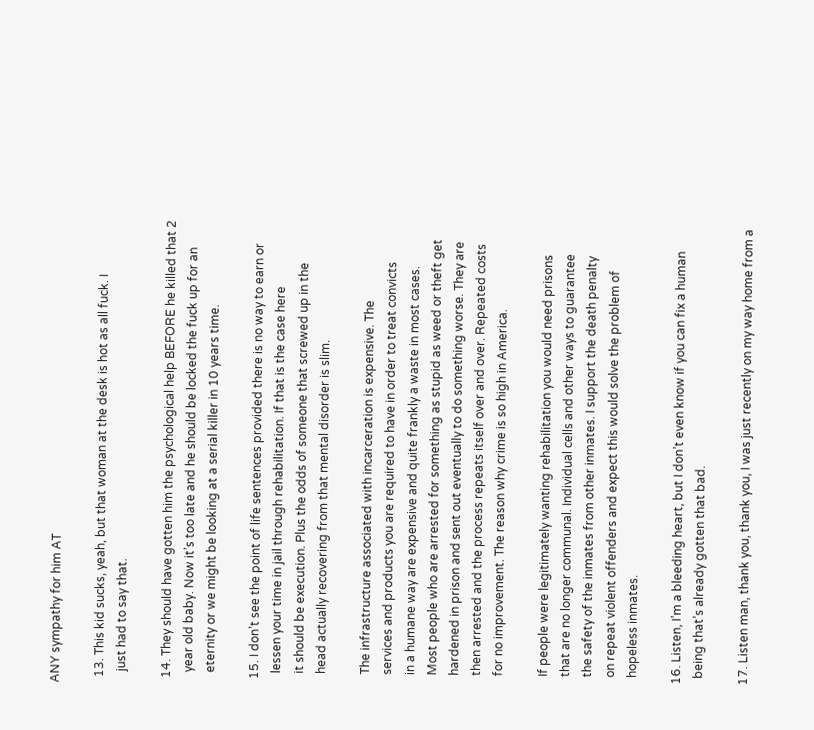ANY sympathy for him AT

  13. This kid sucks, yeah, but that woman at the desk is hot as all fuck. I
    just had to say that.

  14. They should have gotten him the psychological help BEFORE he killed that 2
    year old baby. Now it’s too late and he should be locked the fuck up for an
    eternity or we might be looking at a serial killer in 10 years time.

  15. I don’t see the point of life sentences provided there is no way to earn or
    lessen your time in jail through rehabilitation. If that is the case here
    it should be execution. Plus the odds of someone that screwed up in the
    head actually recovering from that mental disorder is slim.

    The infrastructure associated with incarceration is expensive. The
    services and products you are required to have in order to treat convicts
    in a humane way are expensive and quite frankly a waste in most cases.
    Most people who are arrested for something as stupid as weed or theft get
    hardened in prison and sent out eventually to do something worse. They are
    then arrested and the process repeats itself over and over. Repeated costs
    for no improvement. The reason why crime is so high in America.

    If people were legitimately wanting rehabilitation you would need prisons
    that are no longer communal. Individual cells and other ways to guarantee
    the safety of the inmates from other inmates. I support the death penalty
    on repeat violent offenders and expect this would solve the problem of
    hopeless inmates.

  16. Listen, I’m a bleeding heart, but I don’t even know if you can fix a human
    being that’s already gotten that bad.

  17. Listen man, thank you, thank you, I was just recently on my way home from a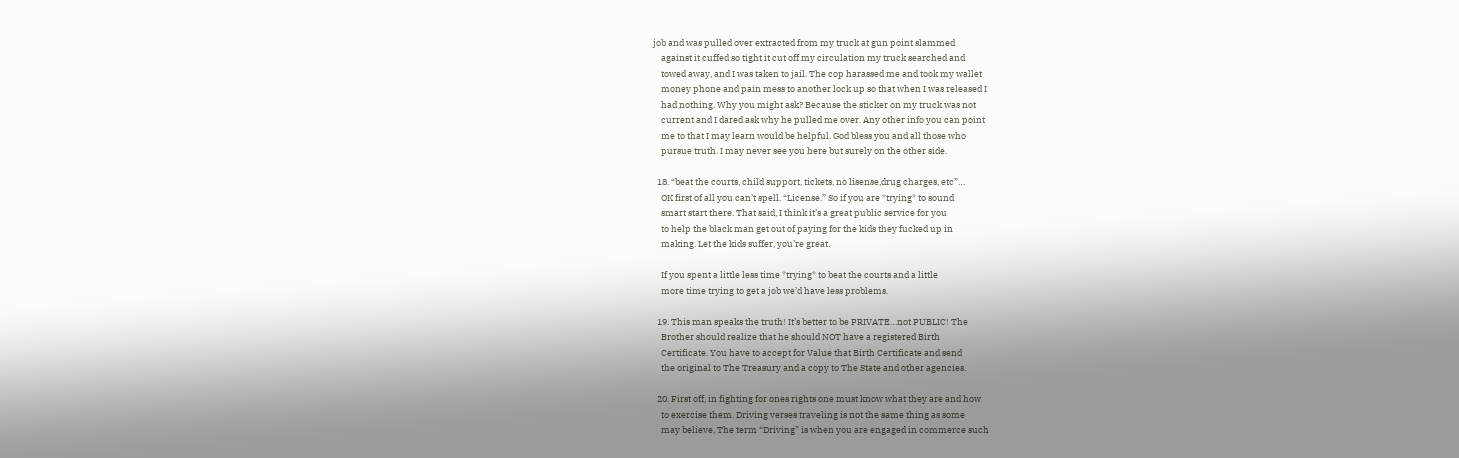job and was pulled over extracted from my truck at gun point slammed
    against it cuffed so tight it cut off my circulation my truck searched and
    towed away, and I was taken to jail. The cop harassed me and took my wallet
    money phone and pain mess to another lock up so that when I was released I
    had nothing. Why you might ask? Because the sticker on my truck was not
    current and I dared ask why he pulled me over. Any other info you can point
    me to that I may learn would be helpful. God bless you and all those who
    pursue truth. I may never see you here but surely on the other side.

  18. “beat the courts, child support, tickets, no lisense,drug charges, etc”…
    OK first of all you can’t spell. “License.” So if you are *trying* to sound
    smart start there. That said, I think it’s a great public service for you
    to help the black man get out of paying for the kids they fucked up in
    making. Let the kids suffer, you’re great.

    If you spent a little less time *trying* to beat the courts and a little
    more time trying to get a job we’d have less problems.

  19. This man speaks the truth! It’s better to be PRIVATE…not PUBLIC! The
    Brother should realize that he should NOT have a registered Birth
    Certificate. You have to accept for Value that Birth Certificate and send
    the original to The Treasury and a copy to The State and other agencies.

  20. First off, in fighting for ones rights one must know what they are and how
    to exercise them. Driving verses traveling is not the same thing as some
    may believe, The term “Driving” is when you are engaged in commerce such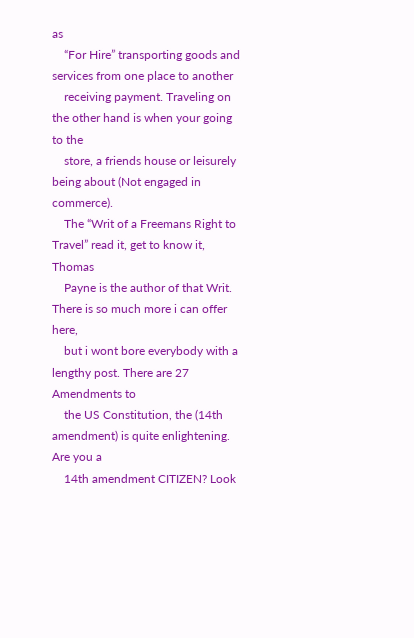as
    “For Hire” transporting goods and services from one place to another
    receiving payment. Traveling on the other hand is when your going to the
    store, a friends house or leisurely being about (Not engaged in commerce).
    The “Writ of a Freemans Right to Travel” read it, get to know it, Thomas
    Payne is the author of that Writ. There is so much more i can offer here,
    but i wont bore everybody with a lengthy post. There are 27 Amendments to
    the US Constitution, the (14th amendment) is quite enlightening. Are you a
    14th amendment CITIZEN? Look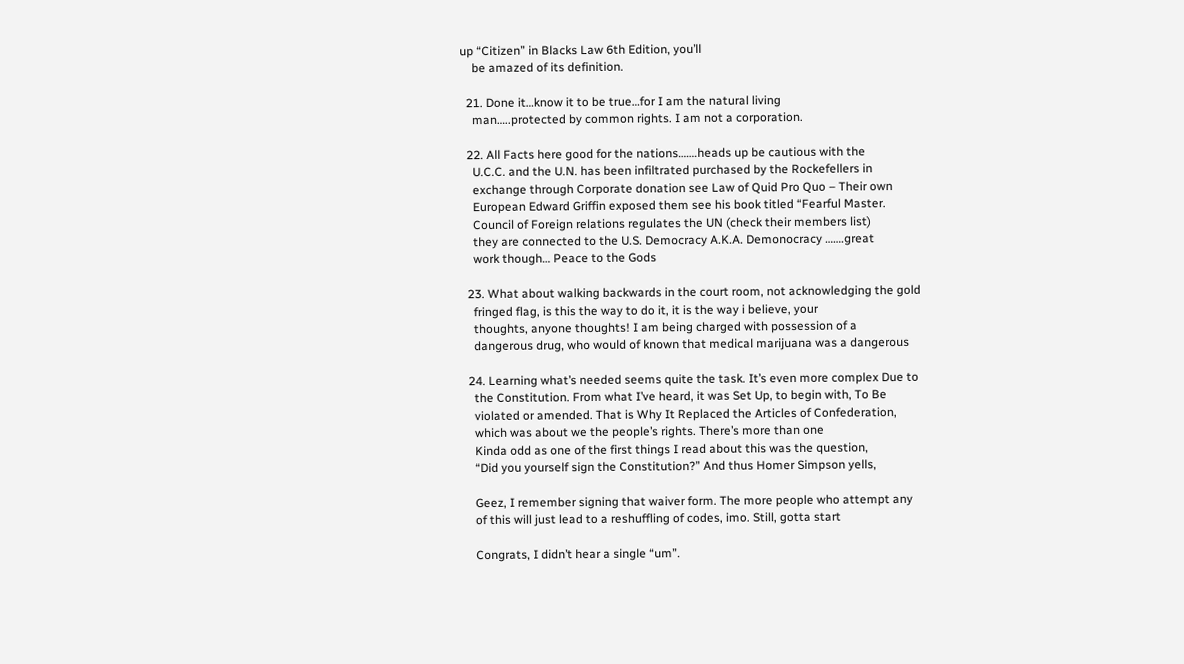up “Citizen” in Blacks Law 6th Edition, you’ll
    be amazed of its definition.

  21. Done it…know it to be true…for I am the natural living
    man…..protected by common rights. I am not a corporation.

  22. All Facts here good for the nations…….heads up be cautious with the
    U.C.C. and the U.N. has been infiltrated purchased by the Rockefellers in
    exchange through Corporate donation see Law of Quid Pro Quo – Their own
    European Edward Griffin exposed them see his book titled “Fearful Master.
    Council of Foreign relations regulates the UN (check their members list)
    they are connected to the U.S. Democracy A.K.A. Demonocracy …….great
    work though… Peace to the Gods

  23. What about walking backwards in the court room, not acknowledging the gold
    fringed flag, is this the way to do it, it is the way i believe, your
    thoughts, anyone thoughts! I am being charged with possession of a
    dangerous drug, who would of known that medical marijuana was a dangerous

  24. Learning what’s needed seems quite the task. It’s even more complex Due to
    the Constitution. From what I’ve heard, it was Set Up, to begin with, To Be
    violated or amended. That is Why It Replaced the Articles of Confederation,
    which was about we the people’s rights. There’s more than one
    Kinda odd as one of the first things I read about this was the question,
    “Did you yourself sign the Constitution?” And thus Homer Simpson yells,

    Geez, I remember signing that waiver form. The more people who attempt any
    of this will just lead to a reshuffling of codes, imo. Still, gotta start

    Congrats, I didn’t hear a single “um”.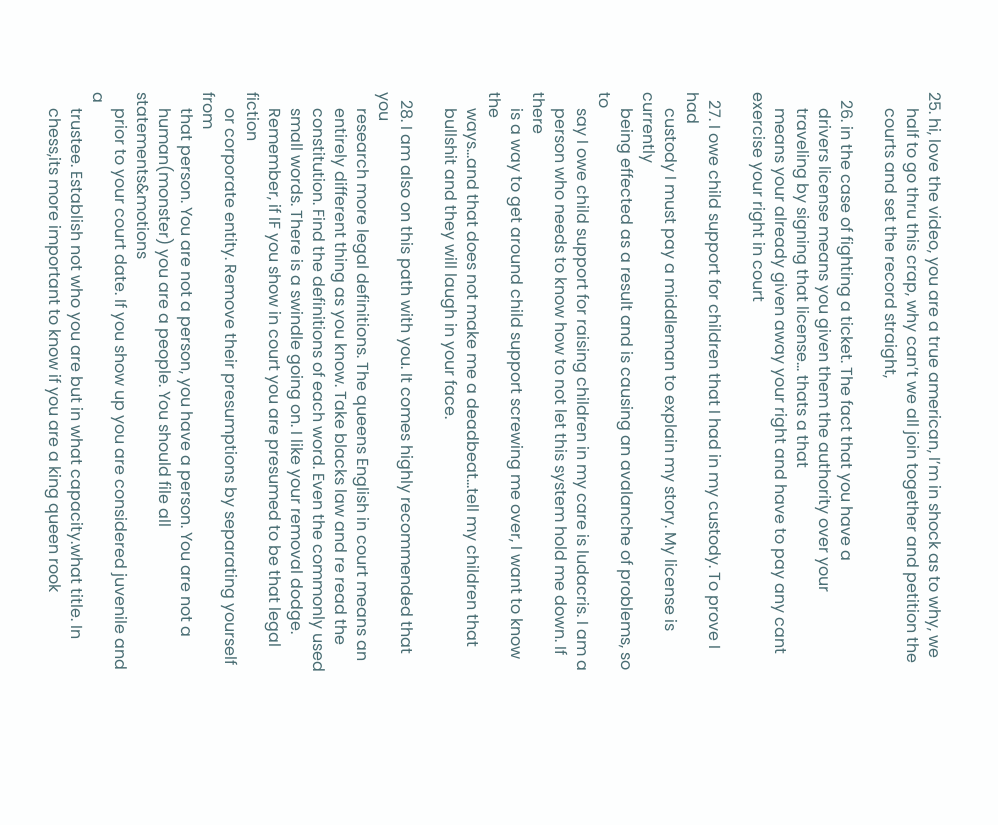25. hi, love the video, you are a true american, I’m in shock as to why, we
    half to go thru this crap, why can’t we all join together and petition the
    courts and set the record straight,

  26. in the case of fighting a ticket. The fact that you have a
    drivers license means you given them the authority over your
    traveling by signing that license… thats a that
    means your already given away your right and have to pay any cant exercise your right in court

  27. I owe child support for children that I had in my custody. To prove I had
    custody I must pay a middleman to explain my story. My license is currently
    being effected as a result and is causing an avalanche of problems, so to
    say I owe child support for raising children in my care is ludacris. I am a
    person who needs to know how to not let this system hold me down. If there
    is a way to get around child support screwing me over, I want to know the
    ways…and that does not make me a deadbeat…tell my children that
    bullshit and they will laugh in your face.

  28. I am also on this path with you. It comes highly recommended that you
    research more legal definitions. The queens English in court means an
    entirely different thing as you know. Take blacks law and re read the
    constitution. Find the definitions of each word. Even the commonly used
    small words. There is a swindle going on. I like your removal dodge.
    Remember, if IF you show in court you are presumed to be that legal fiction
    or corporate entity. Remove their presumptions by separating yourself from
    that person. You are not a person, you have a person. You are not a
    human(monster) you are a people. You should file all statements&motions
    prior to your court date. If you show up you are considered juvenile and a
    trustee. Establish not who you are but in what capacity.what title. In
    chess,its more important to know if you are a king queen rook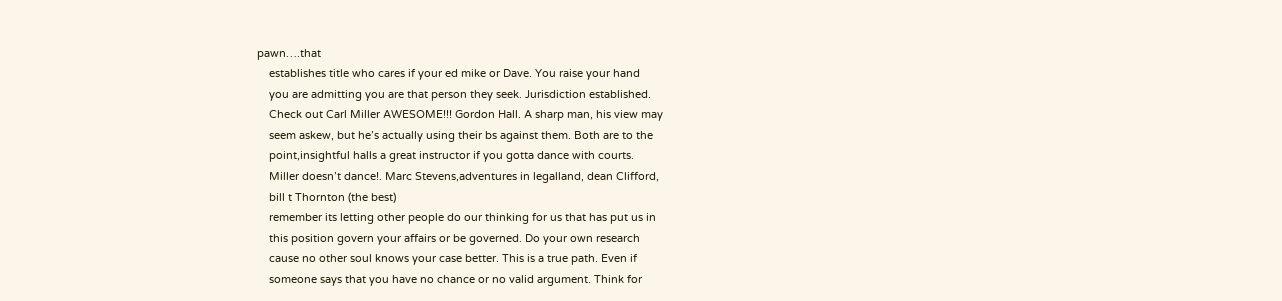pawn….that
    establishes title who cares if your ed mike or Dave. You raise your hand
    you are admitting you are that person they seek. Jurisdiction established.
    Check out Carl Miller AWESOME!!! Gordon Hall. A sharp man, his view may
    seem askew, but he’s actually using their bs against them. Both are to the
    point,insightful halls a great instructor if you gotta dance with courts.
    Miller doesn’t dance!. Marc Stevens,adventures in legalland, dean Clifford,
    bill t Thornton (the best)
    remember its letting other people do our thinking for us that has put us in
    this position govern your affairs or be governed. Do your own research
    cause no other soul knows your case better. This is a true path. Even if
    someone says that you have no chance or no valid argument. Think for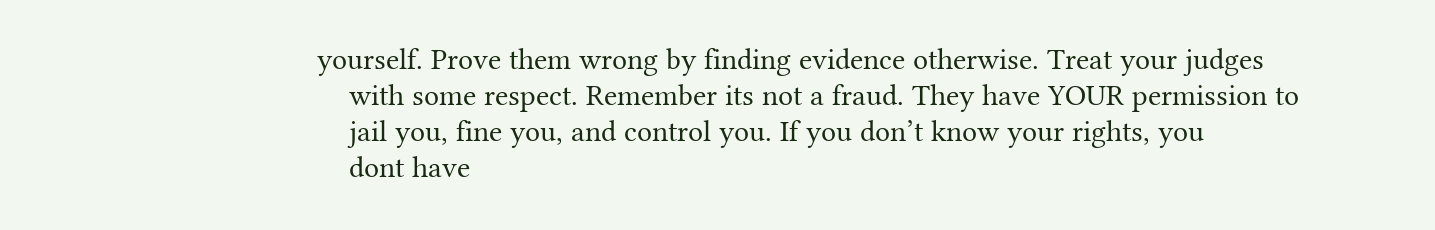yourself. Prove them wrong by finding evidence otherwise. Treat your judges
    with some respect. Remember its not a fraud. They have YOUR permission to
    jail you, fine you, and control you. If you don’t know your rights, you
    dont have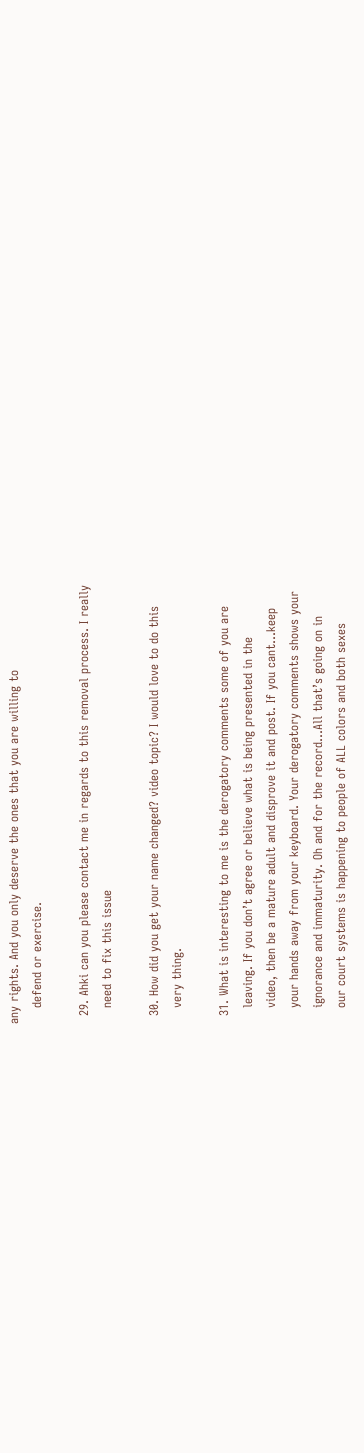any rights. And you only deserve the ones that you are willing to
    defend or exercise.

  29. Ahki can you please contact me in regards to this removal process. I really
    need to fix this issue

  30. How did you get your name changed? video topic? I would love to do this
    very thing.

  31. What is interesting to me is the derogatory comments some of you are
    leaving. If you don’t agree or believe what is being presented in the
    video, then be a mature adult and disprove it and post. If you cant…keep
    your hands away from your keyboard. Your derogatory comments shows your
    ignorance and immaturity. Oh and for the record…All that’s going on in
    our court systems is happening to people of ALL colors and both sexes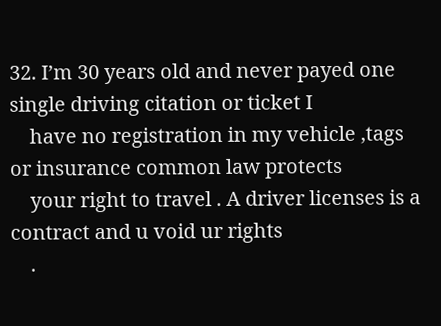32. I’m 30 years old and never payed one single driving citation or ticket I
    have no registration in my vehicle ,tags or insurance common law protects
    your right to travel . A driver licenses is a contract and u void ur rights
    .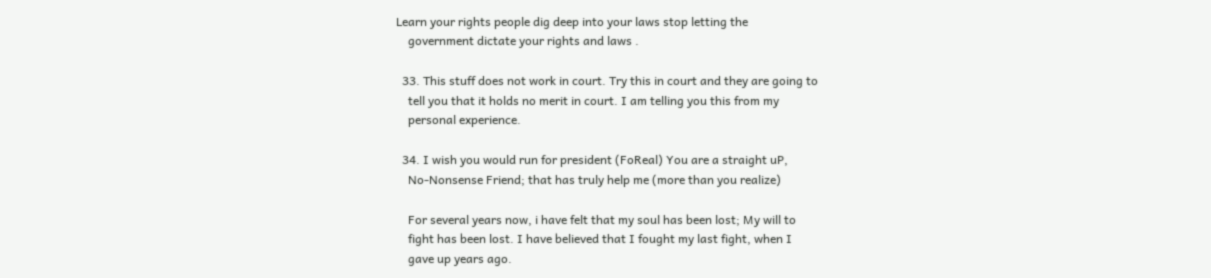Learn your rights people dig deep into your laws stop letting the
    government dictate your rights and laws .

  33. This stuff does not work in court. Try this in court and they are going to
    tell you that it holds no merit in court. I am telling you this from my
    personal experience.

  34. I wish you would run for president (FoReal) You are a straight uP,
    No-Nonsense Friend; that has truly help me (more than you realize)

    For several years now, i have felt that my soul has been lost; My will to
    fight has been lost. I have believed that I fought my last fight, when I
    gave up years ago.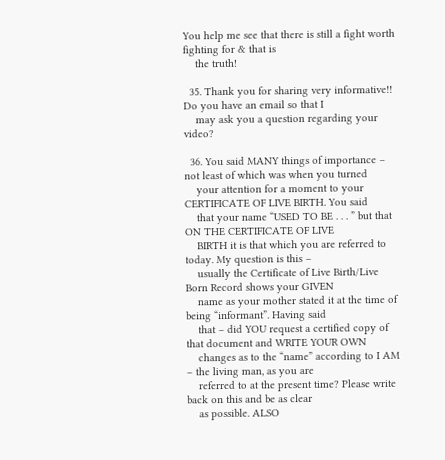You help me see that there is still a fight worth fighting for & that is
    the truth!

  35. Thank you for sharing very informative!! Do you have an email so that I
    may ask you a question regarding your video?

  36. You said MANY things of importance – not least of which was when you turned
    your attention for a moment to your CERTIFICATE OF LIVE BIRTH. You said
    that your name “USED TO BE . . . ” but that ON THE CERTIFICATE OF LIVE
    BIRTH it is that which you are referred to today. My question is this –
    usually the Certificate of Live Birth/Live Born Record shows your GIVEN
    name as your mother stated it at the time of being “informant”. Having said
    that – did YOU request a certified copy of that document and WRITE YOUR OWN
    changes as to the “name” according to I AM – the living man, as you are
    referred to at the present time? Please write back on this and be as clear
    as possible. ALSO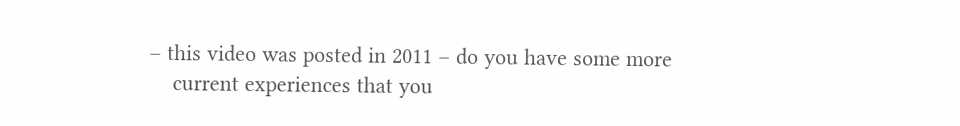– this video was posted in 2011 – do you have some more
    current experiences that you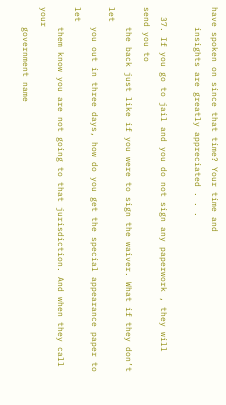have spoken on since that time? Your time and
    insights are greatly appreciated . . .

  37. If you go to jail and you do not sign any paperwork , they will send you to
    the back just like if you were to sign the waiver. What if they don’t let
    you out in three days, how do you get the special appearance paper to let
    them know you are not going to that jurisdiction. And when they call your
    government name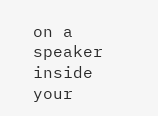on a speaker inside your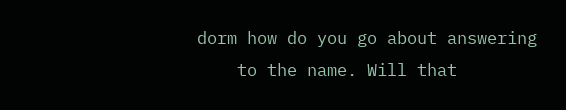dorm how do you go about answering
    to the name. Will that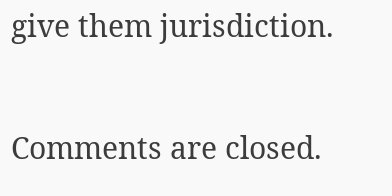give them jurisdiction.

Comments are closed.